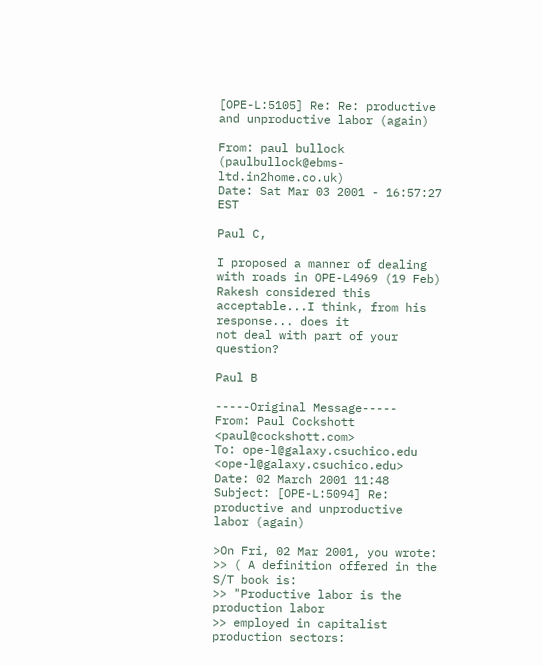[OPE-L:5105] Re: Re: productive and unproductive labor (again)

From: paul bullock (paulbullock@ebms-ltd.in2home.co.uk)
Date: Sat Mar 03 2001 - 16:57:27 EST

Paul C,

I proposed a manner of dealing with roads in OPE-L4969 (19 Feb)
Rakesh considered this acceptable...I think, from his response... does it
not deal with part of your question?

Paul B

-----Original Message-----
From: Paul Cockshott <paul@cockshott.com>
To: ope-l@galaxy.csuchico.edu <ope-l@galaxy.csuchico.edu>
Date: 02 March 2001 11:48
Subject: [OPE-L:5094] Re: productive and unproductive labor (again)

>On Fri, 02 Mar 2001, you wrote:
>> ( A definition offered in the S/T book is:
>> "Productive labor is the production labor
>> employed in capitalist production sectors: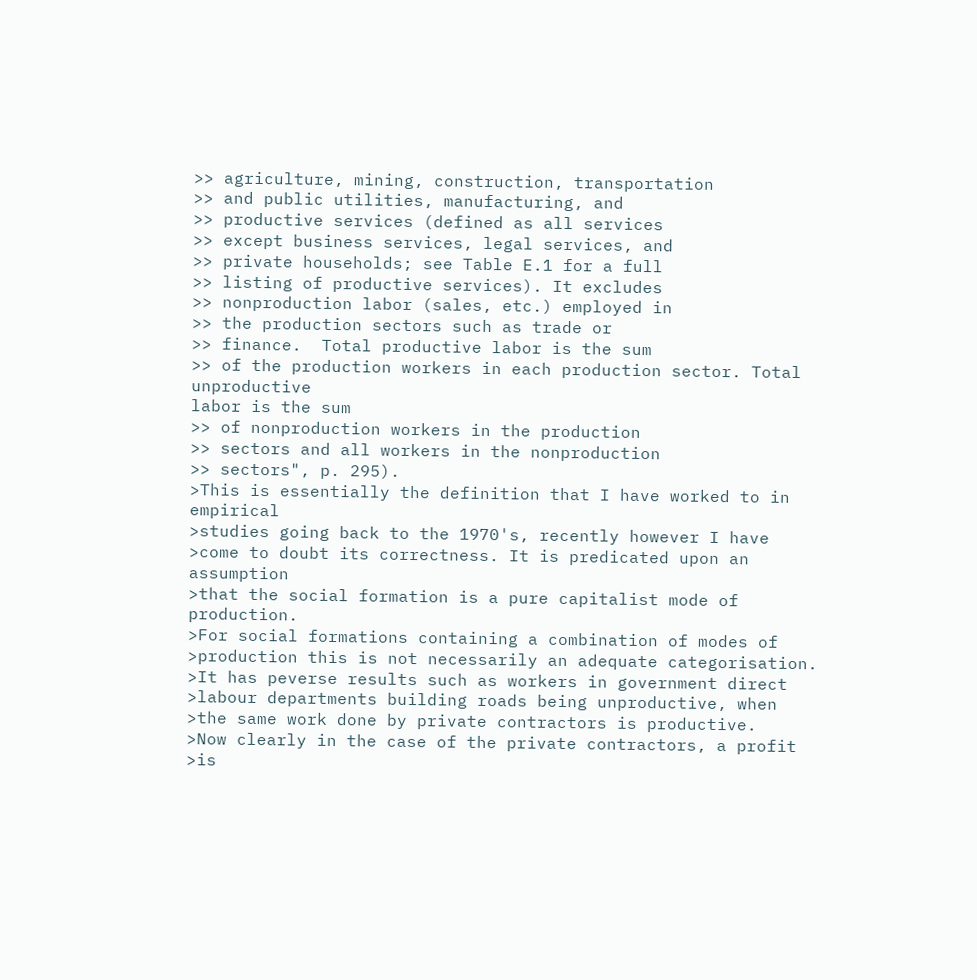>> agriculture, mining, construction, transportation
>> and public utilities, manufacturing, and
>> productive services (defined as all services
>> except business services, legal services, and
>> private households; see Table E.1 for a full
>> listing of productive services). It excludes
>> nonproduction labor (sales, etc.) employed in
>> the production sectors such as trade or
>> finance.  Total productive labor is the sum
>> of the production workers in each production sector. Total unproductive
labor is the sum
>> of nonproduction workers in the production
>> sectors and all workers in the nonproduction
>> sectors", p. 295).
>This is essentially the definition that I have worked to in empirical
>studies going back to the 1970's, recently however I have
>come to doubt its correctness. It is predicated upon an assumption
>that the social formation is a pure capitalist mode of production.
>For social formations containing a combination of modes of
>production this is not necessarily an adequate categorisation.
>It has peverse results such as workers in government direct
>labour departments building roads being unproductive, when
>the same work done by private contractors is productive.
>Now clearly in the case of the private contractors, a profit
>is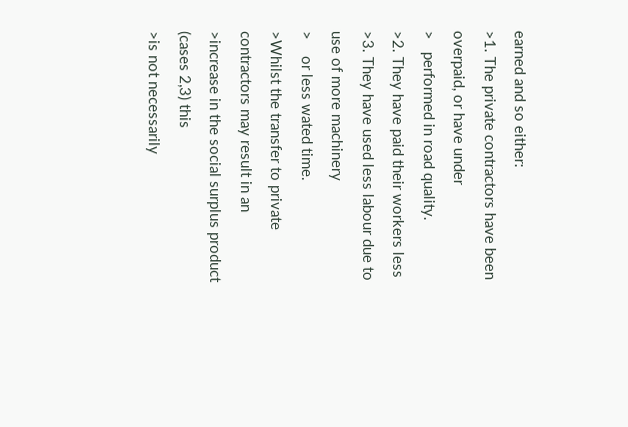earned and so either:
>1. The private contractors have been overpaid, or have under
>   performed in road quality.
>2. They have paid their workers less
>3. They have used less labour due to use of more machinery
>    or less wated time.
>Whilst the transfer to private contractors may result in an
>increase in the social surplus product (cases 2,3) this
>is not necessarily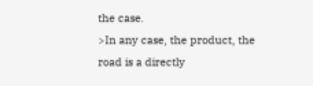the case.
>In any case, the product, the road is a directly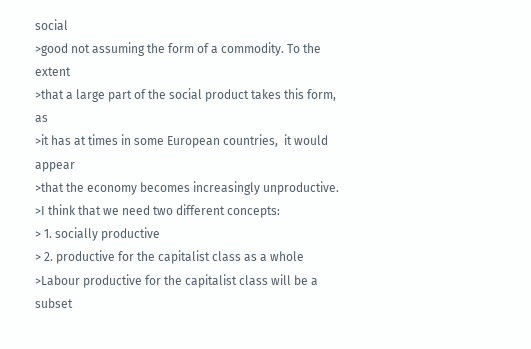social
>good not assuming the form of a commodity. To the extent
>that a large part of the social product takes this form, as
>it has at times in some European countries,  it would appear
>that the economy becomes increasingly unproductive.
>I think that we need two different concepts:
> 1. socially productive
> 2. productive for the capitalist class as a whole
>Labour productive for the capitalist class will be a subset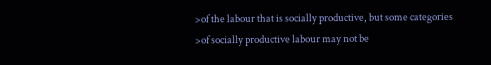>of the labour that is socially productive, but some categories
>of socially productive labour may not be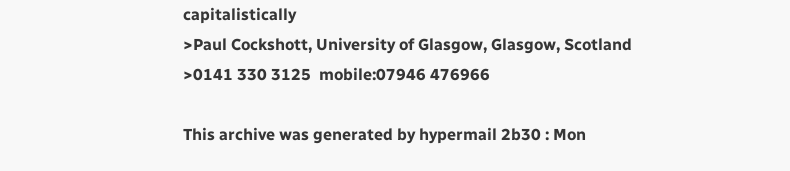capitalistically
>Paul Cockshott, University of Glasgow, Glasgow, Scotland
>0141 330 3125  mobile:07946 476966

This archive was generated by hypermail 2b30 : Mon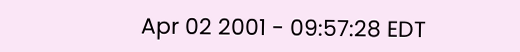Apr 02 2001 - 09:57:28 EDT